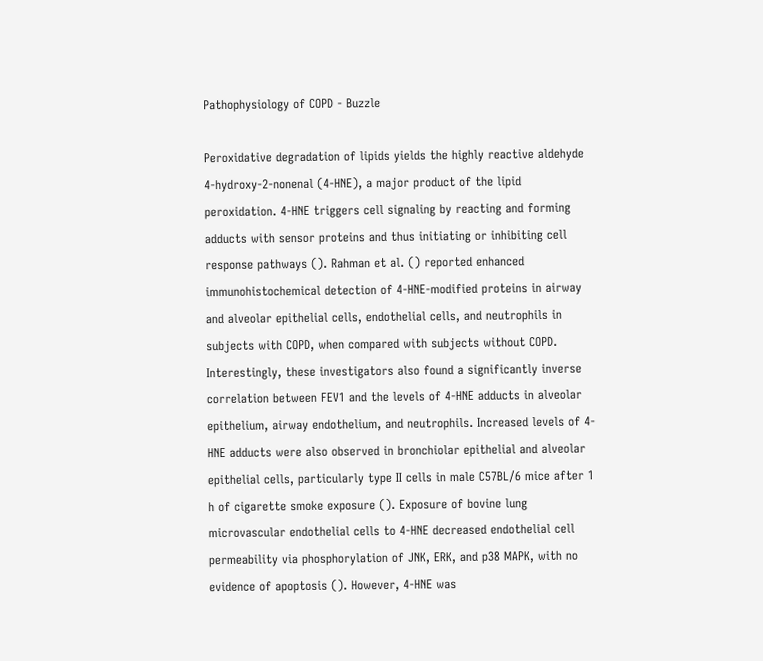Pathophysiology of COPD - Buzzle

Peroxidative degradation of lipids yields the highly reactive aldehyde 4-hydroxy-2-nonenal (4-HNE), a major product of the lipid peroxidation. 4-HNE triggers cell signaling by reacting and forming adducts with sensor proteins and thus initiating or inhibiting cell response pathways (). Rahman et al. () reported enhanced immunohistochemical detection of 4-HNE-modified proteins in airway and alveolar epithelial cells, endothelial cells, and neutrophils in subjects with COPD, when compared with subjects without COPD. Interestingly, these investigators also found a significantly inverse correlation between FEV1 and the levels of 4-HNE adducts in alveolar epithelium, airway endothelium, and neutrophils. Increased levels of 4-HNE adducts were also observed in bronchiolar epithelial and alveolar epithelial cells, particularly type II cells in male C57BL/6 mice after 1 h of cigarette smoke exposure (). Exposure of bovine lung microvascular endothelial cells to 4-HNE decreased endothelial cell permeability via phosphorylation of JNK, ERK, and p38 MAPK, with no evidence of apoptosis (). However, 4-HNE was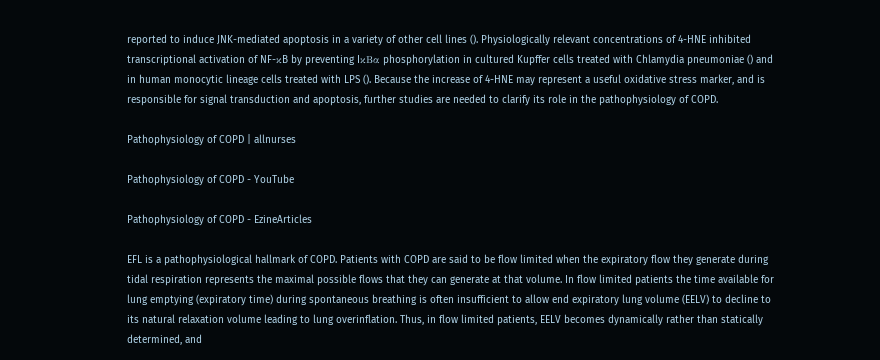reported to induce JNK-mediated apoptosis in a variety of other cell lines (). Physiologically relevant concentrations of 4-HNE inhibited transcriptional activation of NF-κB by preventing IκBα phosphorylation in cultured Kupffer cells treated with Chlamydia pneumoniae () and in human monocytic lineage cells treated with LPS (). Because the increase of 4-HNE may represent a useful oxidative stress marker, and is responsible for signal transduction and apoptosis, further studies are needed to clarify its role in the pathophysiology of COPD.

Pathophysiology of COPD | allnurses

Pathophysiology of COPD - YouTube

Pathophysiology of COPD - EzineArticles

EFL is a pathophysiological hallmark of COPD. Patients with COPD are said to be flow limited when the expiratory flow they generate during tidal respiration represents the maximal possible flows that they can generate at that volume. In flow limited patients the time available for lung emptying (expiratory time) during spontaneous breathing is often insufficient to allow end expiratory lung volume (EELV) to decline to its natural relaxation volume leading to lung overinflation. Thus, in flow limited patients, EELV becomes dynamically rather than statically determined, and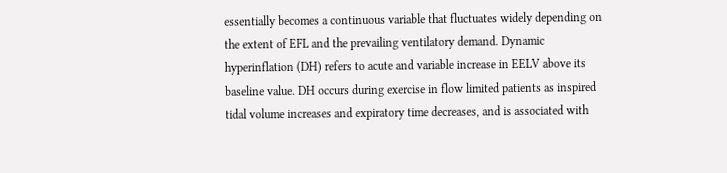essentially becomes a continuous variable that fluctuates widely depending on the extent of EFL and the prevailing ventilatory demand. Dynamic hyperinflation (DH) refers to acute and variable increase in EELV above its baseline value. DH occurs during exercise in flow limited patients as inspired tidal volume increases and expiratory time decreases, and is associated with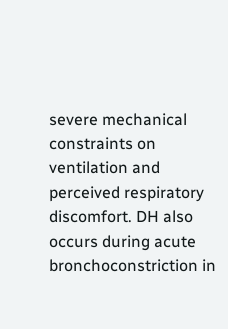severe mechanical constraints on ventilation and perceived respiratory discomfort. DH also occurs during acute bronchoconstriction in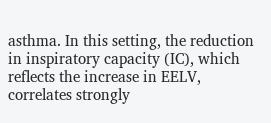asthma. In this setting, the reduction in inspiratory capacity (IC), which reflects the increase in EELV, correlates strongly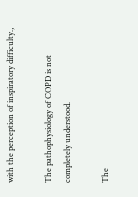with the perception of inspiratory difficulty.,

The pathophysiology of COPD is not completely understood.

The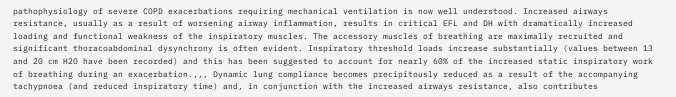pathophysiology of severe COPD exacerbations requiring mechanical ventilation is now well understood. Increased airways resistance, usually as a result of worsening airway inflammation, results in critical EFL and DH with dramatically increased loading and functional weakness of the inspiratory muscles. The accessory muscles of breathing are maximally recruited and significant thoracoabdominal dysynchrony is often evident. Inspiratory threshold loads increase substantially (values between 13 and 20 cm H2O have been recorded) and this has been suggested to account for nearly 60% of the increased static inspiratory work of breathing during an exacerbation.,,, Dynamic lung compliance becomes precipitously reduced as a result of the accompanying tachypnoea (and reduced inspiratory time) and, in conjunction with the increased airways resistance, also contributes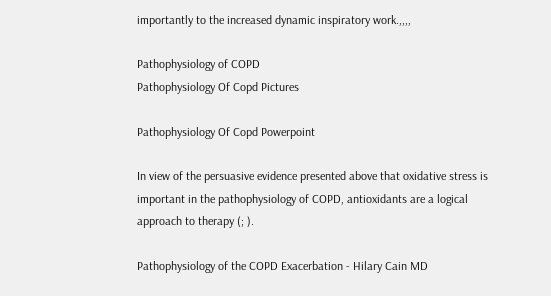importantly to the increased dynamic inspiratory work.,,,,

Pathophysiology of COPD
Pathophysiology Of Copd Pictures

Pathophysiology Of Copd Powerpoint

In view of the persuasive evidence presented above that oxidative stress is important in the pathophysiology of COPD, antioxidants are a logical approach to therapy (; ).

Pathophysiology of the COPD Exacerbation - Hilary Cain MD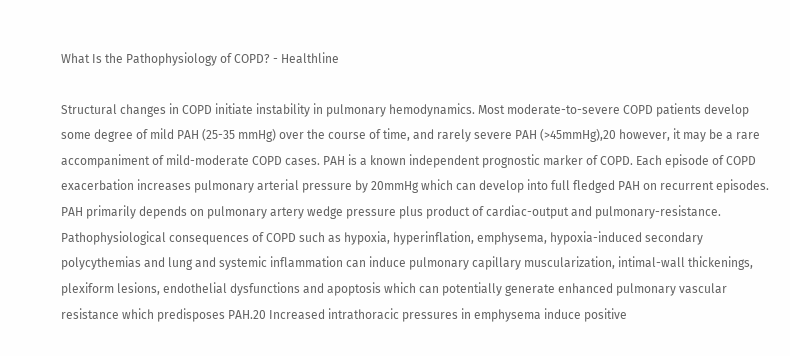What Is the Pathophysiology of COPD? - Healthline

Structural changes in COPD initiate instability in pulmonary hemodynamics. Most moderate-to-severe COPD patients develop some degree of mild PAH (25-35 mmHg) over the course of time, and rarely severe PAH (>45mmHg),20 however, it may be a rare accompaniment of mild-moderate COPD cases. PAH is a known independent prognostic marker of COPD. Each episode of COPD exacerbation increases pulmonary arterial pressure by 20mmHg which can develop into full fledged PAH on recurrent episodes. PAH primarily depends on pulmonary artery wedge pressure plus product of cardiac-output and pulmonary-resistance. Pathophysiological consequences of COPD such as hypoxia, hyperinflation, emphysema, hypoxia-induced secondary polycythemias and lung and systemic inflammation can induce pulmonary capillary muscularization, intimal-wall thickenings, plexiform lesions, endothelial dysfunctions and apoptosis which can potentially generate enhanced pulmonary vascular resistance which predisposes PAH.20 Increased intrathoracic pressures in emphysema induce positive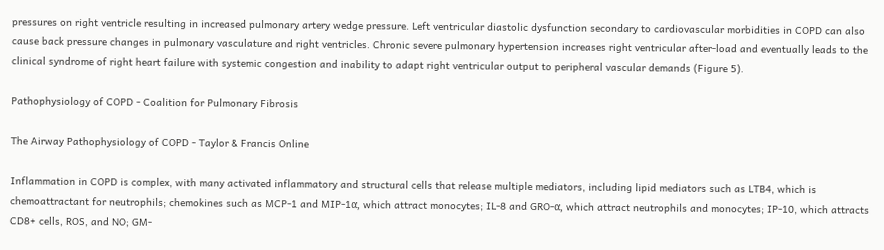pressures on right ventricle resulting in increased pulmonary artery wedge pressure. Left ventricular diastolic dysfunction secondary to cardiovascular morbidities in COPD can also cause back pressure changes in pulmonary vasculature and right ventricles. Chronic severe pulmonary hypertension increases right ventricular after-load and eventually leads to the clinical syndrome of right heart failure with systemic congestion and inability to adapt right ventricular output to peripheral vascular demands (Figure 5).

Pathophysiology of COPD - Coalition for Pulmonary Fibrosis

The Airway Pathophysiology of COPD - Taylor & Francis Online

Inflammation in COPD is complex, with many activated inflammatory and structural cells that release multiple mediators, including lipid mediators such as LTB4, which is chemoattractant for neutrophils; chemokines such as MCP-1 and MIP-1α, which attract monocytes; IL-8 and GRO-α, which attract neutrophils and monocytes; IP-10, which attracts CD8+ cells, ROS, and NO; GM-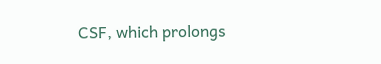CSF, which prolongs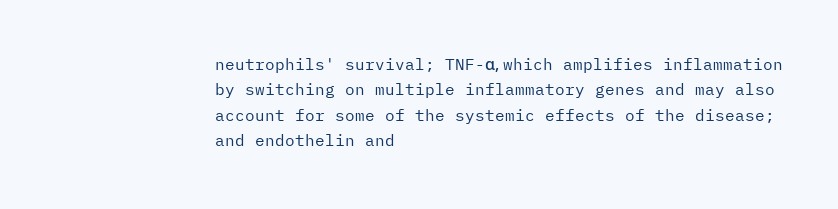neutrophils' survival; TNF-α, which amplifies inflammation by switching on multiple inflammatory genes and may also account for some of the systemic effects of the disease; and endothelin and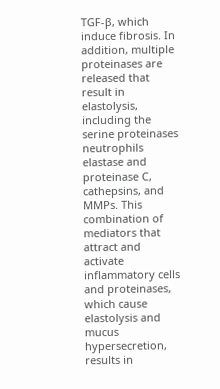TGF-β, which induce fibrosis. In addition, multiple proteinases are released that result in elastolysis, including the serine proteinases neutrophils elastase and proteinase C, cathepsins, and MMPs. This combination of mediators that attract and activate inflammatory cells and proteinases, which cause elastolysis and mucus hypersecretion, results in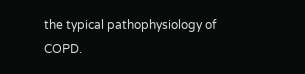the typical pathophysiology of COPD.